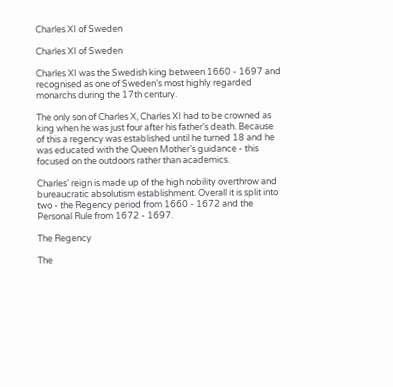Charles XI of Sweden

Charles XI of Sweden

Charles XI was the Swedish king between 1660 - 1697 and recognised as one of Sweden’s most highly regarded monarchs during the 17th century.

The only son of Charles X, Charles XI had to be crowned as king when he was just four after his father’s death. Because of this a regency was established until he turned 18 and he was educated with the Queen Mother’s guidance - this focused on the outdoors rather than academics.

Charles’ reign is made up of the high nobility overthrow and bureaucratic absolutism establishment. Overall it is split into two - the Regency period from 1660 - 1672 and the Personal Rule from 1672 - 1697.

The Regency

The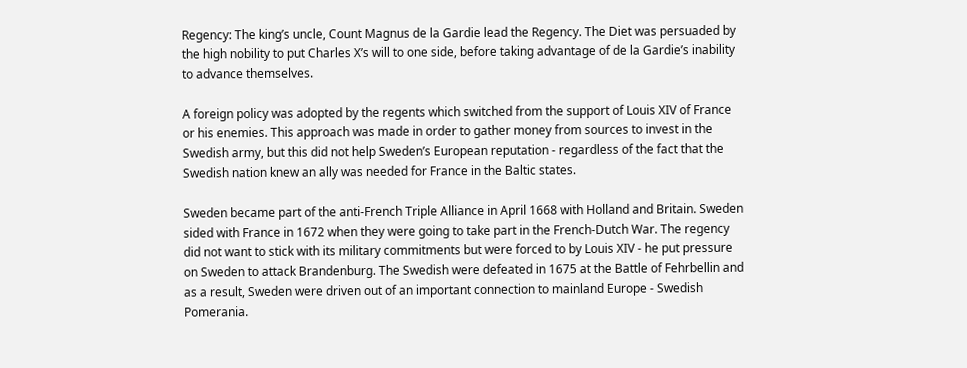Regency: The king’s uncle, Count Magnus de la Gardie lead the Regency. The Diet was persuaded by the high nobility to put Charles X’s will to one side, before taking advantage of de la Gardie’s inability to advance themselves.

A foreign policy was adopted by the regents which switched from the support of Louis XIV of France or his enemies. This approach was made in order to gather money from sources to invest in the Swedish army, but this did not help Sweden’s European reputation - regardless of the fact that the Swedish nation knew an ally was needed for France in the Baltic states.

Sweden became part of the anti-French Triple Alliance in April 1668 with Holland and Britain. Sweden sided with France in 1672 when they were going to take part in the French-Dutch War. The regency did not want to stick with its military commitments but were forced to by Louis XIV - he put pressure on Sweden to attack Brandenburg. The Swedish were defeated in 1675 at the Battle of Fehrbellin and as a result, Sweden were driven out of an important connection to mainland Europe - Swedish Pomerania.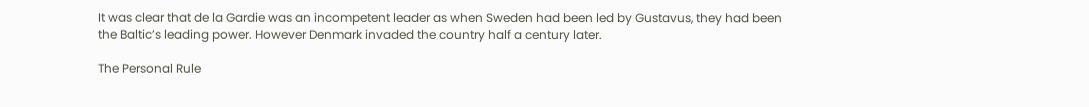It was clear that de la Gardie was an incompetent leader as when Sweden had been led by Gustavus, they had been the Baltic’s leading power. However Denmark invaded the country half a century later.

The Personal Rule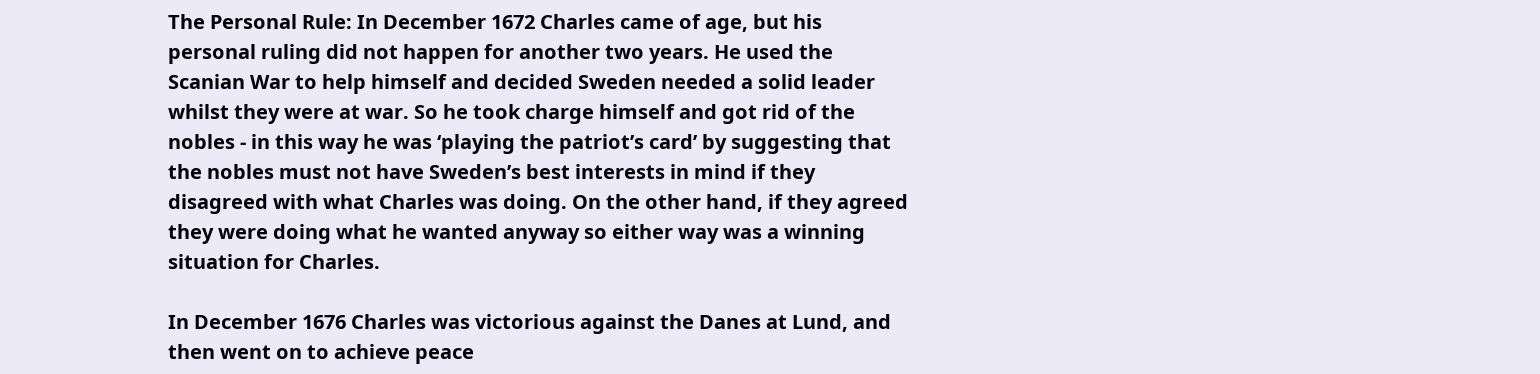The Personal Rule: In December 1672 Charles came of age, but his personal ruling did not happen for another two years. He used the Scanian War to help himself and decided Sweden needed a solid leader whilst they were at war. So he took charge himself and got rid of the nobles - in this way he was ‘playing the patriot’s card’ by suggesting that the nobles must not have Sweden’s best interests in mind if they disagreed with what Charles was doing. On the other hand, if they agreed they were doing what he wanted anyway so either way was a winning situation for Charles.

In December 1676 Charles was victorious against the Danes at Lund, and then went on to achieve peace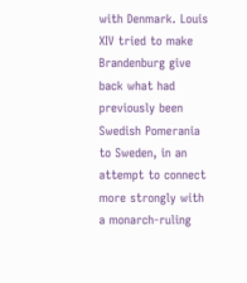with Denmark. Louis XIV tried to make Brandenburg give back what had previously been Swedish Pomerania to Sweden, in an attempt to connect more strongly with a monarch-ruling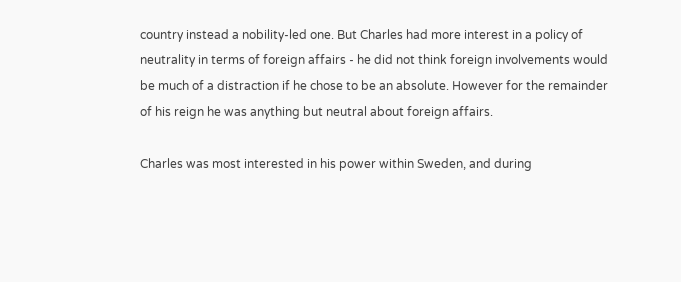country instead a nobility-led one. But Charles had more interest in a policy of neutrality in terms of foreign affairs - he did not think foreign involvements would be much of a distraction if he chose to be an absolute. However for the remainder of his reign he was anything but neutral about foreign affairs.

Charles was most interested in his power within Sweden, and during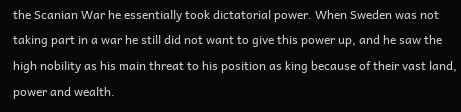the Scanian War he essentially took dictatorial power. When Sweden was not taking part in a war he still did not want to give this power up, and he saw the high nobility as his main threat to his position as king because of their vast land, power and wealth.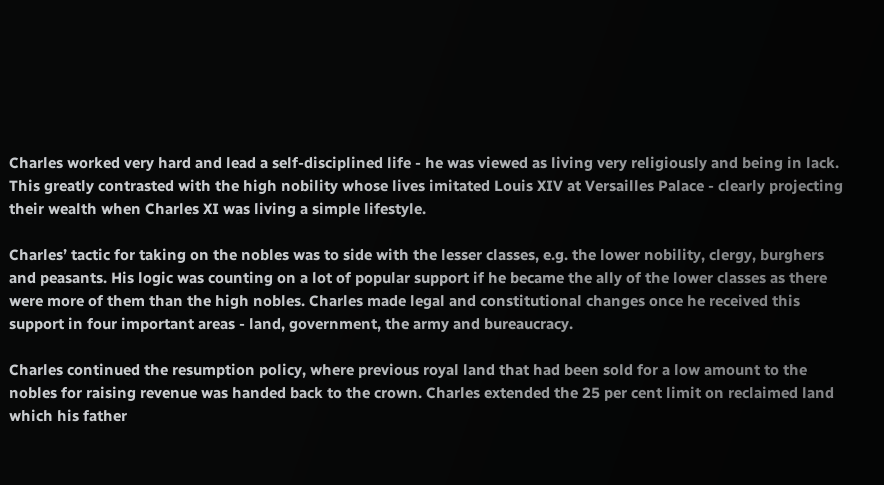Charles worked very hard and lead a self-disciplined life - he was viewed as living very religiously and being in lack. This greatly contrasted with the high nobility whose lives imitated Louis XIV at Versailles Palace - clearly projecting their wealth when Charles XI was living a simple lifestyle.

Charles’ tactic for taking on the nobles was to side with the lesser classes, e.g. the lower nobility, clergy, burghers and peasants. His logic was counting on a lot of popular support if he became the ally of the lower classes as there were more of them than the high nobles. Charles made legal and constitutional changes once he received this support in four important areas - land, government, the army and bureaucracy.

Charles continued the resumption policy, where previous royal land that had been sold for a low amount to the nobles for raising revenue was handed back to the crown. Charles extended the 25 per cent limit on reclaimed land which his father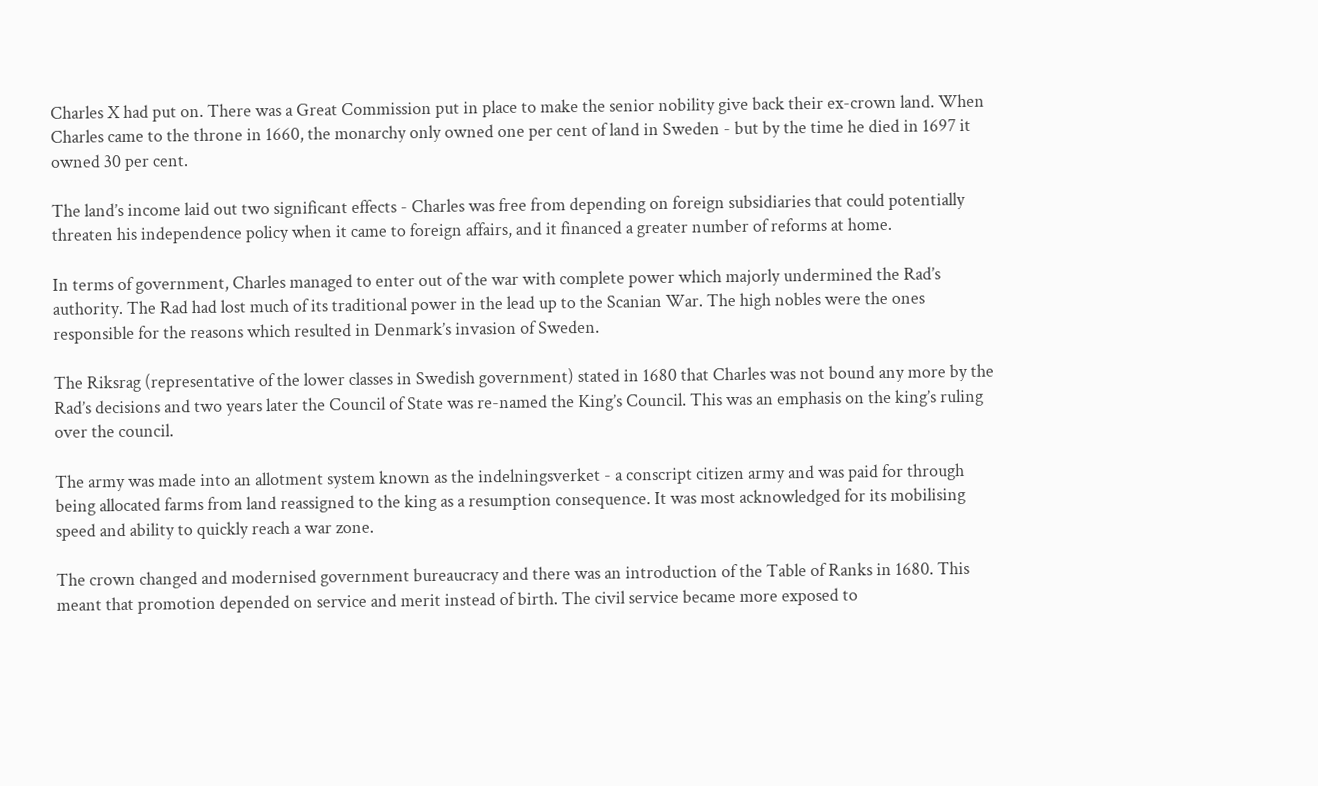Charles X had put on. There was a Great Commission put in place to make the senior nobility give back their ex-crown land. When Charles came to the throne in 1660, the monarchy only owned one per cent of land in Sweden - but by the time he died in 1697 it owned 30 per cent.

The land’s income laid out two significant effects - Charles was free from depending on foreign subsidiaries that could potentially threaten his independence policy when it came to foreign affairs, and it financed a greater number of reforms at home.

In terms of government, Charles managed to enter out of the war with complete power which majorly undermined the Rad’s authority. The Rad had lost much of its traditional power in the lead up to the Scanian War. The high nobles were the ones responsible for the reasons which resulted in Denmark’s invasion of Sweden.

The Riksrag (representative of the lower classes in Swedish government) stated in 1680 that Charles was not bound any more by the Rad’s decisions and two years later the Council of State was re-named the King’s Council. This was an emphasis on the king’s ruling over the council.

The army was made into an allotment system known as the indelningsverket - a conscript citizen army and was paid for through being allocated farms from land reassigned to the king as a resumption consequence. It was most acknowledged for its mobilising speed and ability to quickly reach a war zone.

The crown changed and modernised government bureaucracy and there was an introduction of the Table of Ranks in 1680. This meant that promotion depended on service and merit instead of birth. The civil service became more exposed to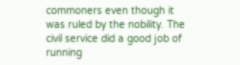commoners even though it was ruled by the nobility. The civil service did a good job of running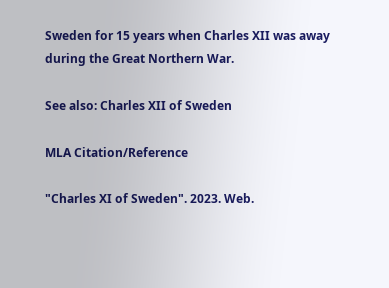Sweden for 15 years when Charles XII was away during the Great Northern War.

See also: Charles XII of Sweden

MLA Citation/Reference

"Charles XI of Sweden". 2023. Web.